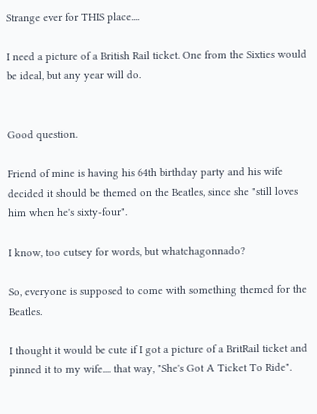Strange ever for THIS place....

I need a picture of a British Rail ticket. One from the Sixties would be ideal, but any year will do.


Good question.

Friend of mine is having his 64th birthday party and his wife decided it should be themed on the Beatles, since she "still loves him when he's sixty-four".

I know, too cutsey for words, but whatchagonnado?

So, everyone is supposed to come with something themed for the Beatles.

I thought it would be cute if I got a picture of a BritRail ticket and pinned it to my wife.... that way, "She's Got A Ticket To Ride".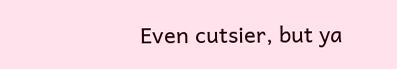Even cutsier, but ya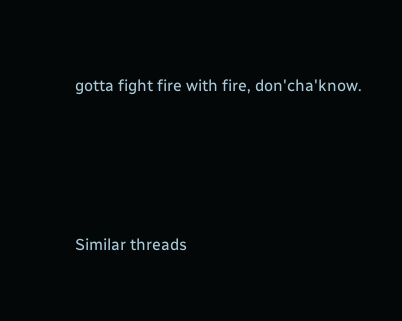gotta fight fire with fire, don'cha'know.






Similar threads